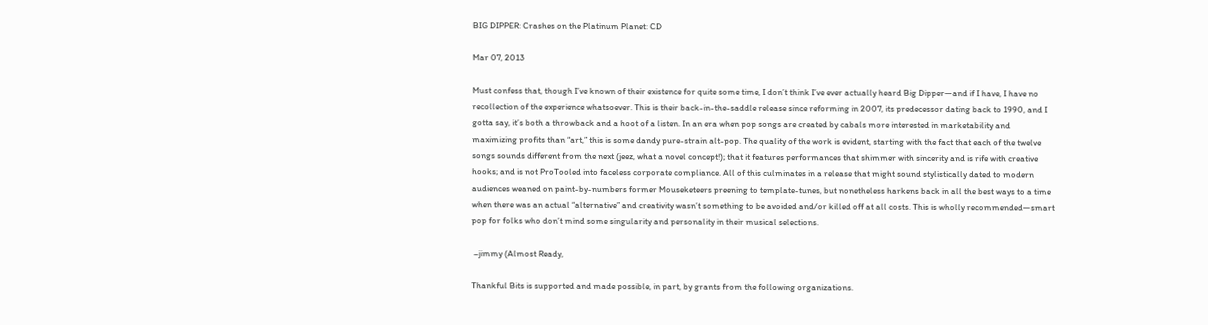BIG DIPPER: Crashes on the Platinum Planet: CD

Mar 07, 2013

Must confess that, though I’ve known of their existence for quite some time, I don’t think I’ve ever actually heard Big Dipper—and if I have, I have no recollection of the experience whatsoever. This is their back-in-the-saddle release since reforming in 2007, its predecessor dating back to 1990, and I gotta say, it’s both a throwback and a hoot of a listen. In an era when pop songs are created by cabals more interested in marketability and maximizing profits than “art,” this is some dandy pure-strain alt-pop. The quality of the work is evident, starting with the fact that each of the twelve songs sounds different from the next (jeez, what a novel concept!); that it features performances that shimmer with sincerity and is rife with creative hooks; and is not ProTooled into faceless corporate compliance. All of this culminates in a release that might sound stylistically dated to modern audiences weaned on paint-by-numbers former Mouseketeers preening to template-tunes, but nonetheless harkens back in all the best ways to a time when there was an actual “alternative” and creativity wasn’t something to be avoided and/or killed off at all costs. This is wholly recommended—smart pop for folks who don’t mind some singularity and personality in their musical selections.

 –jimmy (Almost Ready,

Thankful Bits is supported and made possible, in part, by grants from the following organizations.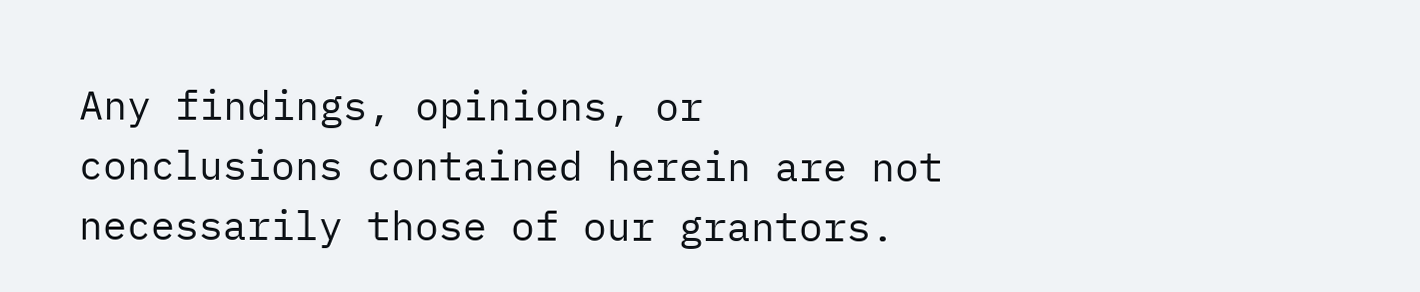Any findings, opinions, or conclusions contained herein are not necessarily those of our grantors.